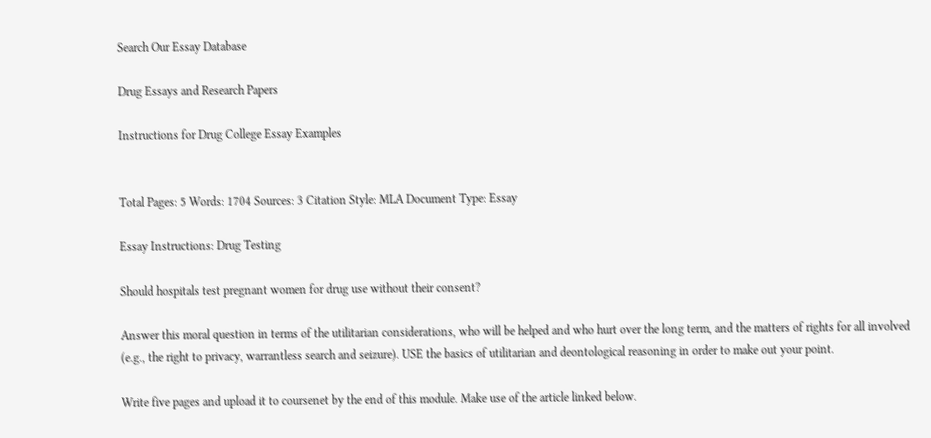Search Our Essay Database

Drug Essays and Research Papers

Instructions for Drug College Essay Examples


Total Pages: 5 Words: 1704 Sources: 3 Citation Style: MLA Document Type: Essay

Essay Instructions: Drug Testing

Should hospitals test pregnant women for drug use without their consent?

Answer this moral question in terms of the utilitarian considerations, who will be helped and who hurt over the long term, and the matters of rights for all involved (e.g., the right to privacy, warrantless search and seizure). USE the basics of utilitarian and deontological reasoning in order to make out your point.

Write five pages and upload it to coursenet by the end of this module. Make use of the article linked below.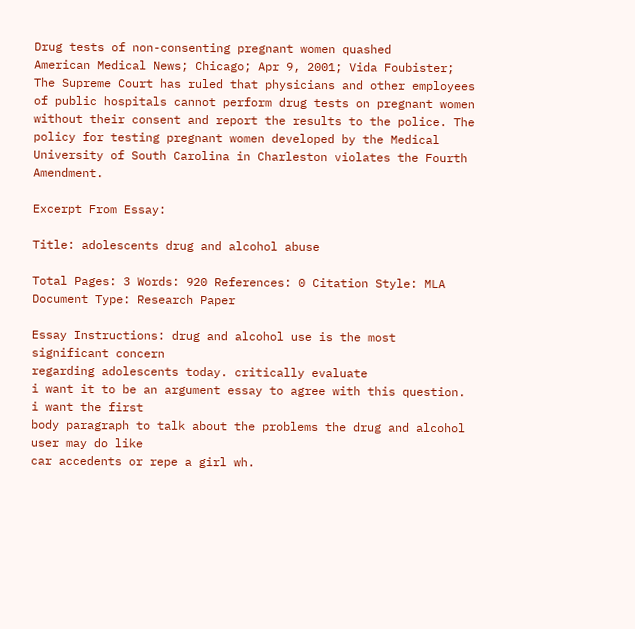Drug tests of non-consenting pregnant women quashed
American Medical News; Chicago; Apr 9, 2001; Vida Foubister;
The Supreme Court has ruled that physicians and other employees of public hospitals cannot perform drug tests on pregnant women without their consent and report the results to the police. The policy for testing pregnant women developed by the Medical University of South Carolina in Charleston violates the Fourth Amendment.

Excerpt From Essay:

Title: adolescents drug and alcohol abuse

Total Pages: 3 Words: 920 References: 0 Citation Style: MLA Document Type: Research Paper

Essay Instructions: drug and alcohol use is the most significant concern
regarding adolescents today. critically evaluate
i want it to be an argument essay to agree with this question. i want the first
body paragraph to talk about the problems the drug and alcohol user may do like
car accedents or repe a girl wh.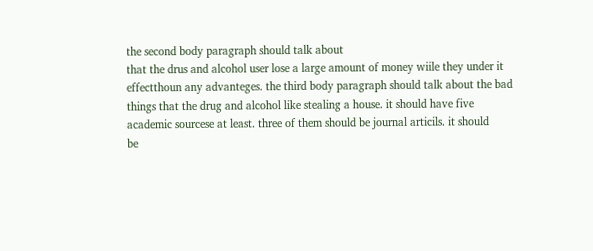the second body paragraph should talk about
that the drus and alcohol user lose a large amount of money wiile they under it
effectthoun any advanteges. the third body paragraph should talk about the bad
things that the drug and alcohol like stealing a house. it should have five
academic sourcese at least. three of them should be journal articils. it should
be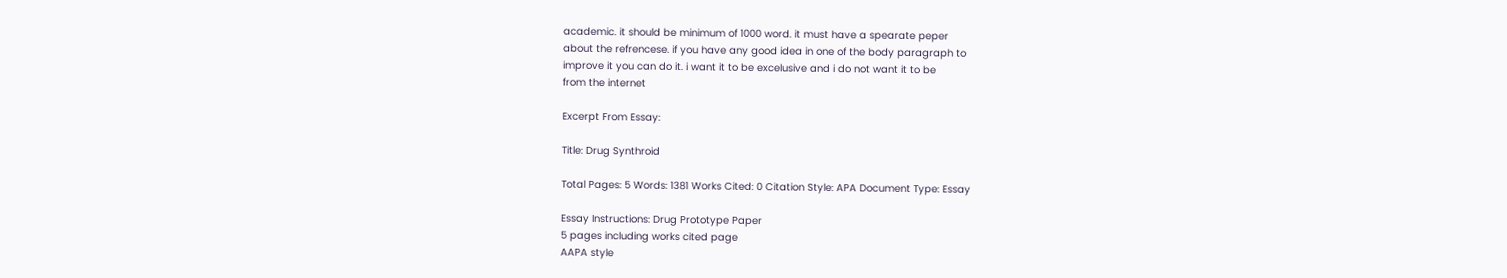academic. it should be minimum of 1000 word. it must have a spearate peper
about the refrencese. if you have any good idea in one of the body paragraph to
improve it you can do it. i want it to be excelusive and i do not want it to be
from the internet

Excerpt From Essay:

Title: Drug Synthroid

Total Pages: 5 Words: 1381 Works Cited: 0 Citation Style: APA Document Type: Essay

Essay Instructions: Drug Prototype Paper
5 pages including works cited page
AAPA style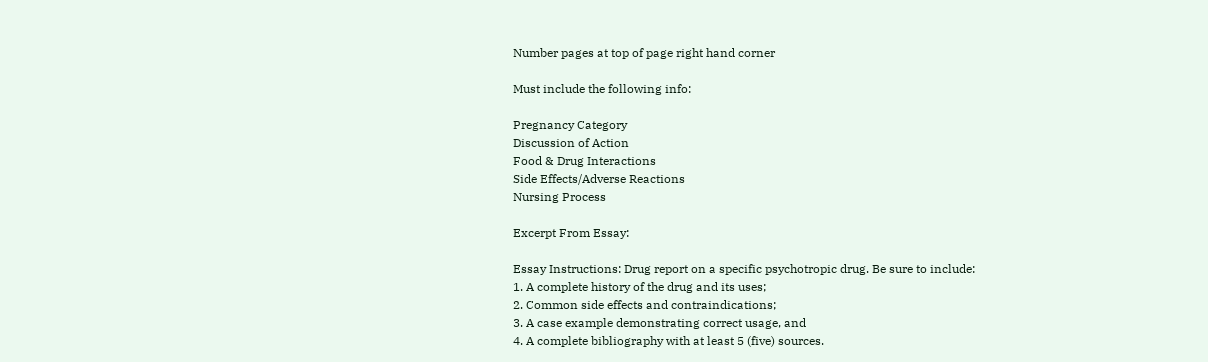Number pages at top of page right hand corner

Must include the following info:

Pregnancy Category
Discussion of Action
Food & Drug Interactions
Side Effects/Adverse Reactions
Nursing Process

Excerpt From Essay:

Essay Instructions: Drug report on a specific psychotropic drug. Be sure to include:
1. A complete history of the drug and its uses;
2. Common side effects and contraindications;
3. A case example demonstrating correct usage, and
4. A complete bibliography with at least 5 (five) sources.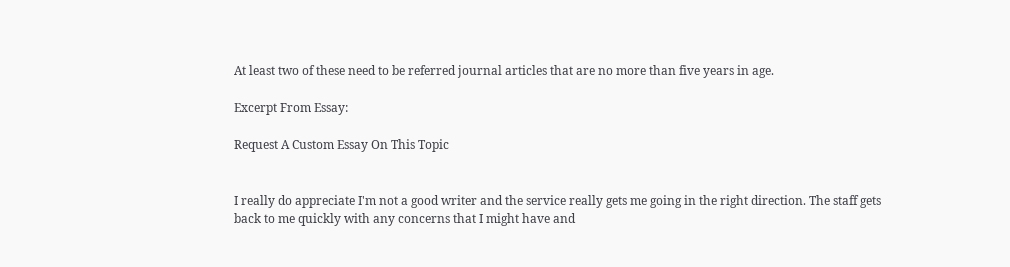At least two of these need to be referred journal articles that are no more than five years in age.

Excerpt From Essay:

Request A Custom Essay On This Topic


I really do appreciate I'm not a good writer and the service really gets me going in the right direction. The staff gets back to me quickly with any concerns that I might have and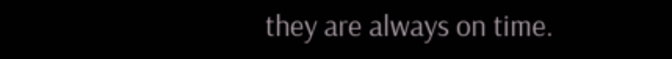they are always on time.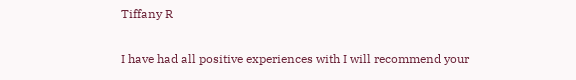Tiffany R

I have had all positive experiences with I will recommend your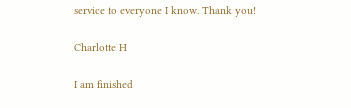service to everyone I know. Thank you!

Charlotte H

I am finished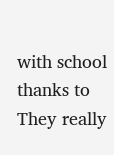with school thanks to They really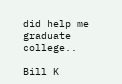did help me graduate college..

Bill K